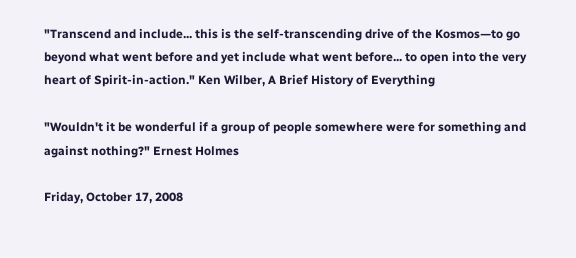"Transcend and include... this is the self-transcending drive of the Kosmos—to go beyond what went before and yet include what went before... to open into the very heart of Spirit-in-action." Ken Wilber, A Brief History of Everything

"Wouldn't it be wonderful if a group of people somewhere were for something and against nothing?" Ernest Holmes

Friday, October 17, 2008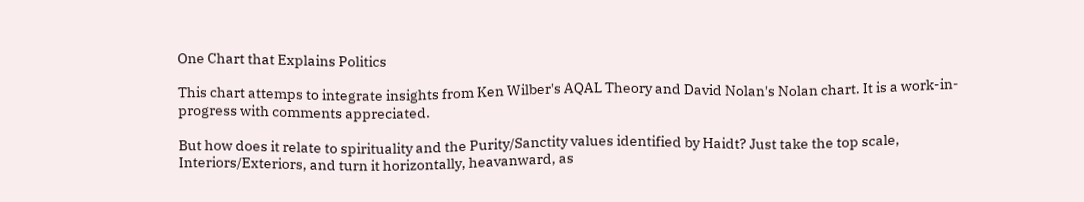One Chart that Explains Politics

This chart attemps to integrate insights from Ken Wilber's AQAL Theory and David Nolan's Nolan chart. It is a work-in-progress with comments appreciated.

But how does it relate to spirituality and the Purity/Sanctity values identified by Haidt? Just take the top scale, Interiors/Exteriors, and turn it horizontally, heavanward, as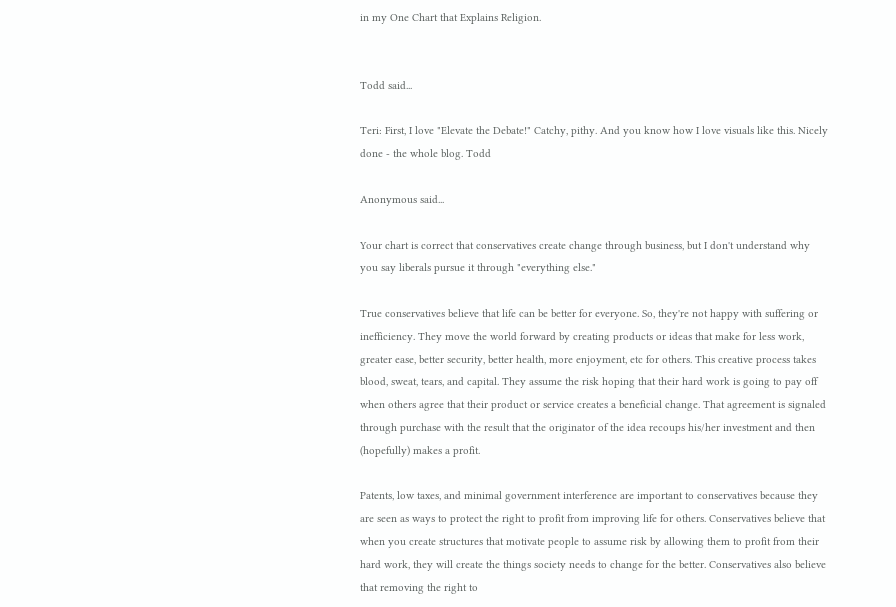in my One Chart that Explains Religion.


Todd said...

Teri: First, I love "Elevate the Debate!" Catchy, pithy. And you know how I love visuals like this. Nicely done - the whole blog. Todd

Anonymous said...

Your chart is correct that conservatives create change through business, but I don't understand why you say liberals pursue it through "everything else."

True conservatives believe that life can be better for everyone. So, they're not happy with suffering or inefficiency. They move the world forward by creating products or ideas that make for less work, greater ease, better security, better health, more enjoyment, etc for others. This creative process takes blood, sweat, tears, and capital. They assume the risk hoping that their hard work is going to pay off when others agree that their product or service creates a beneficial change. That agreement is signaled through purchase with the result that the originator of the idea recoups his/her investment and then (hopefully) makes a profit.

Patents, low taxes, and minimal government interference are important to conservatives because they are seen as ways to protect the right to profit from improving life for others. Conservatives believe that when you create structures that motivate people to assume risk by allowing them to profit from their hard work, they will create the things society needs to change for the better. Conservatives also believe that removing the right to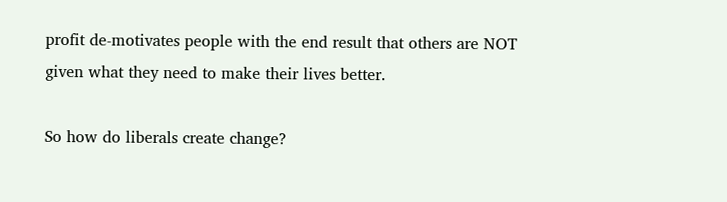profit de-motivates people with the end result that others are NOT given what they need to make their lives better.

So how do liberals create change?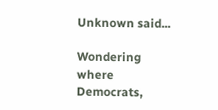Unknown said...

Wondering where Democrats,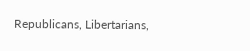Republicans, Libertarians,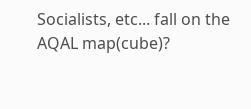Socialists, etc... fall on the AQAL map(cube)?